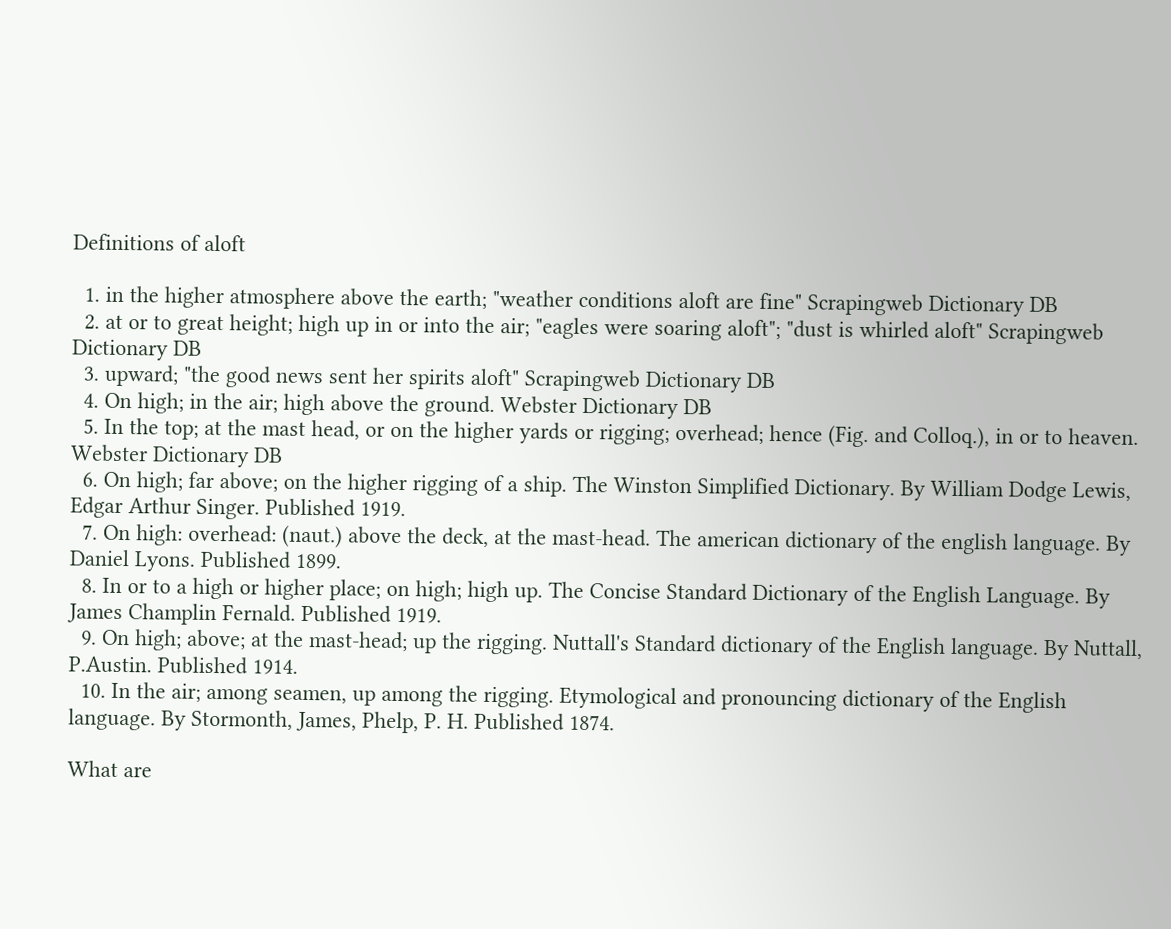Definitions of aloft

  1. in the higher atmosphere above the earth; "weather conditions aloft are fine" Scrapingweb Dictionary DB
  2. at or to great height; high up in or into the air; "eagles were soaring aloft"; "dust is whirled aloft" Scrapingweb Dictionary DB
  3. upward; "the good news sent her spirits aloft" Scrapingweb Dictionary DB
  4. On high; in the air; high above the ground. Webster Dictionary DB
  5. In the top; at the mast head, or on the higher yards or rigging; overhead; hence (Fig. and Colloq.), in or to heaven. Webster Dictionary DB
  6. On high; far above; on the higher rigging of a ship. The Winston Simplified Dictionary. By William Dodge Lewis, Edgar Arthur Singer. Published 1919.
  7. On high: overhead: (naut.) above the deck, at the mast-head. The american dictionary of the english language. By Daniel Lyons. Published 1899.
  8. In or to a high or higher place; on high; high up. The Concise Standard Dictionary of the English Language. By James Champlin Fernald. Published 1919.
  9. On high; above; at the mast-head; up the rigging. Nuttall's Standard dictionary of the English language. By Nuttall, P.Austin. Published 1914.
  10. In the air; among seamen, up among the rigging. Etymological and pronouncing dictionary of the English language. By Stormonth, James, Phelp, P. H. Published 1874.

What are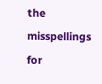the misspellings for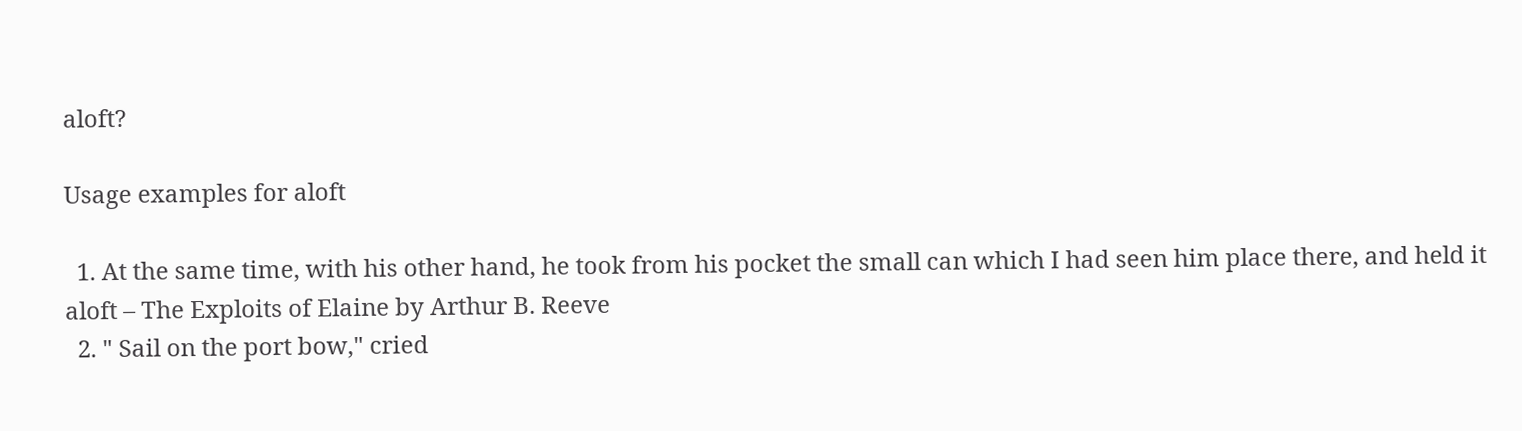aloft?

Usage examples for aloft

  1. At the same time, with his other hand, he took from his pocket the small can which I had seen him place there, and held it aloft – The Exploits of Elaine by Arthur B. Reeve
  2. " Sail on the port bow," cried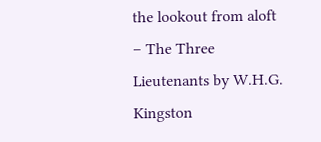the lookout from aloft – The Three Lieutenants by W.H.G. Kingston